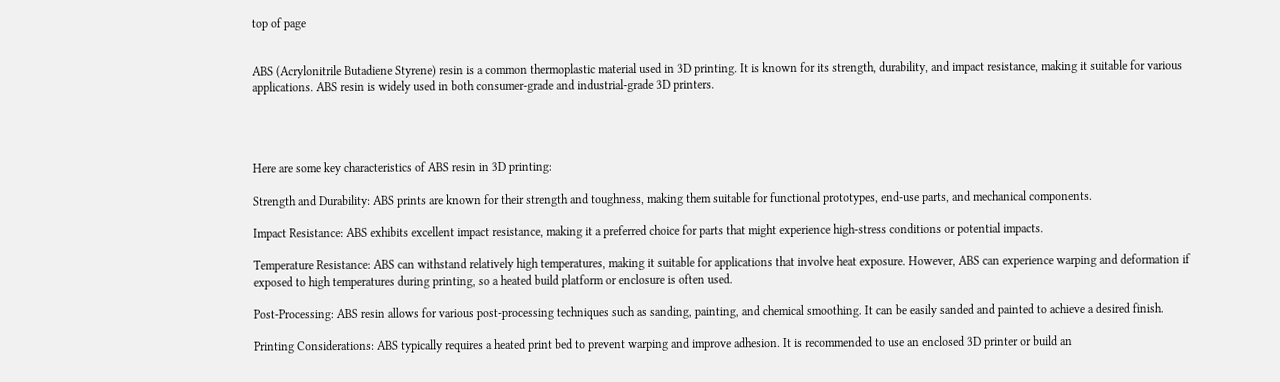top of page


ABS (Acrylonitrile Butadiene Styrene) resin is a common thermoplastic material used in 3D printing. It is known for its strength, durability, and impact resistance, making it suitable for various applications. ABS resin is widely used in both consumer-grade and industrial-grade 3D printers.




Here are some key characteristics of ABS resin in 3D printing:

Strength and Durability: ABS prints are known for their strength and toughness, making them suitable for functional prototypes, end-use parts, and mechanical components.

Impact Resistance: ABS exhibits excellent impact resistance, making it a preferred choice for parts that might experience high-stress conditions or potential impacts.

Temperature Resistance: ABS can withstand relatively high temperatures, making it suitable for applications that involve heat exposure. However, ABS can experience warping and deformation if exposed to high temperatures during printing, so a heated build platform or enclosure is often used.

Post-Processing: ABS resin allows for various post-processing techniques such as sanding, painting, and chemical smoothing. It can be easily sanded and painted to achieve a desired finish.

Printing Considerations: ABS typically requires a heated print bed to prevent warping and improve adhesion. It is recommended to use an enclosed 3D printer or build an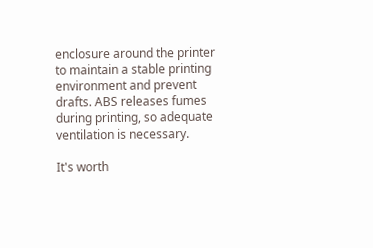enclosure around the printer to maintain a stable printing environment and prevent drafts. ABS releases fumes during printing, so adequate ventilation is necessary.

It's worth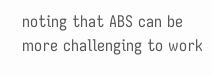noting that ABS can be more challenging to work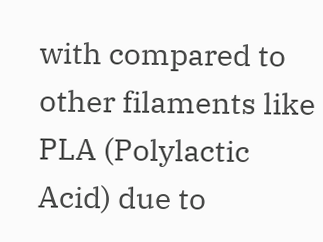with compared to other filaments like PLA (Polylactic Acid) due to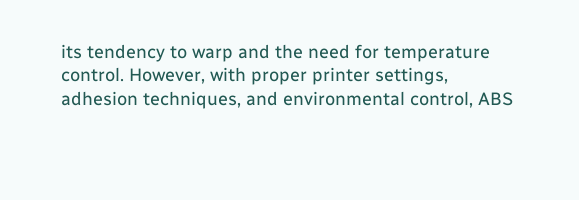its tendency to warp and the need for temperature control. However, with proper printer settings, adhesion techniques, and environmental control, ABS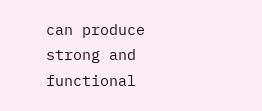can produce strong and functional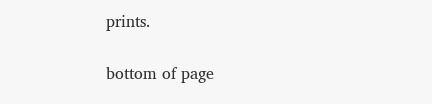prints.

bottom of page